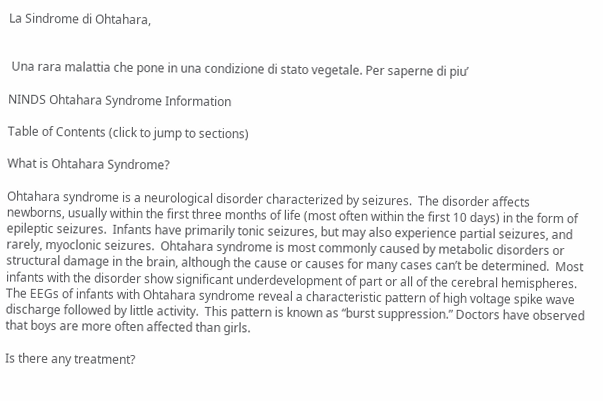La Sindrome di Ohtahara,


 Una rara malattia che pone in una condizione di stato vegetale. Per saperne di piu’

NINDS Ohtahara Syndrome Information

Table of Contents (click to jump to sections)

What is Ohtahara Syndrome?

Ohtahara syndrome is a neurological disorder characterized by seizures.  The disorder affects newborns, usually within the first three months of life (most often within the first 10 days) in the form of epileptic seizures.  Infants have primarily tonic seizures, but may also experience partial seizures, and rarely, myoclonic seizures.  Ohtahara syndrome is most commonly caused by metabolic disorders or structural damage in the brain, although the cause or causes for many cases can’t be determined.  Most infants with the disorder show significant underdevelopment of part or all of the cerebral hemispheres.  The EEGs of infants with Ohtahara syndrome reveal a characteristic pattern of high voltage spike wave discharge followed by little activity.  This pattern is known as “burst suppression.” Doctors have observed that boys are more often affected than girls.

Is there any treatment?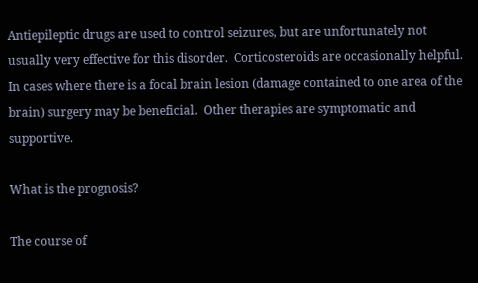Antiepileptic drugs are used to control seizures, but are unfortunately not usually very effective for this disorder.  Corticosteroids are occasionally helpful.  In cases where there is a focal brain lesion (damage contained to one area of the brain) surgery may be beneficial.  Other therapies are symptomatic and supportive.

What is the prognosis?

The course of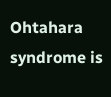Ohtahara syndrome is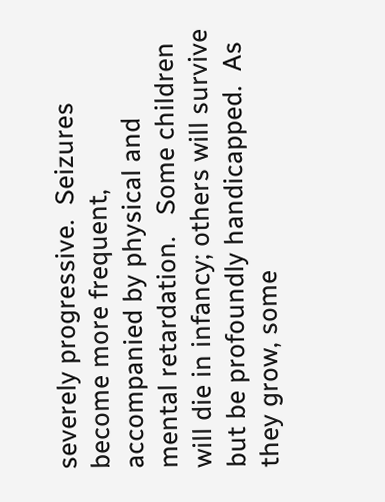severely progressive.  Seizures become more frequent, accompanied by physical and mental retardation.   Some children will die in infancy; others will survive but be profoundly handicapped.  As they grow, some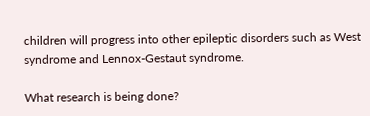children will progress into other epileptic disorders such as West syndrome and Lennox-Gestaut syndrome.

What research is being done?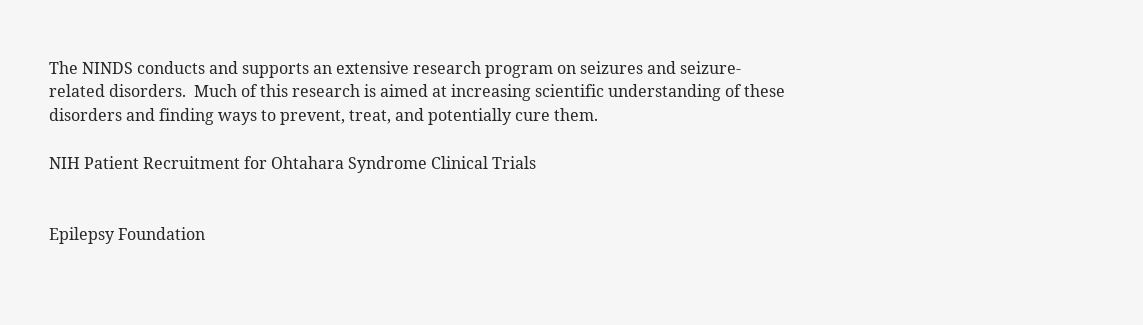The NINDS conducts and supports an extensive research program on seizures and seizure-related disorders.  Much of this research is aimed at increasing scientific understanding of these disorders and finding ways to prevent, treat, and potentially cure them.

NIH Patient Recruitment for Ohtahara Syndrome Clinical Trials


Epilepsy Foundation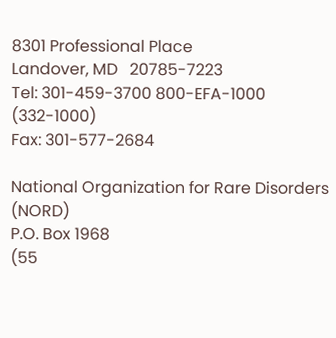8301 Professional Place
Landover, MD   20785-7223
Tel: 301-459-3700 800-EFA-1000 (332-1000)
Fax: 301-577-2684

National Organization for Rare Disorders (NORD)
P.O. Box 1968
(55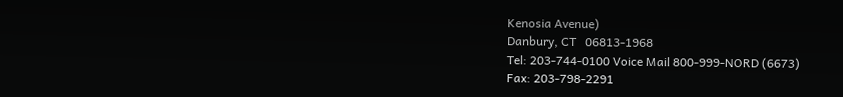Kenosia Avenue)
Danbury, CT   06813-1968
Tel: 203-744-0100 Voice Mail 800-999-NORD (6673)
Fax: 203-798-2291